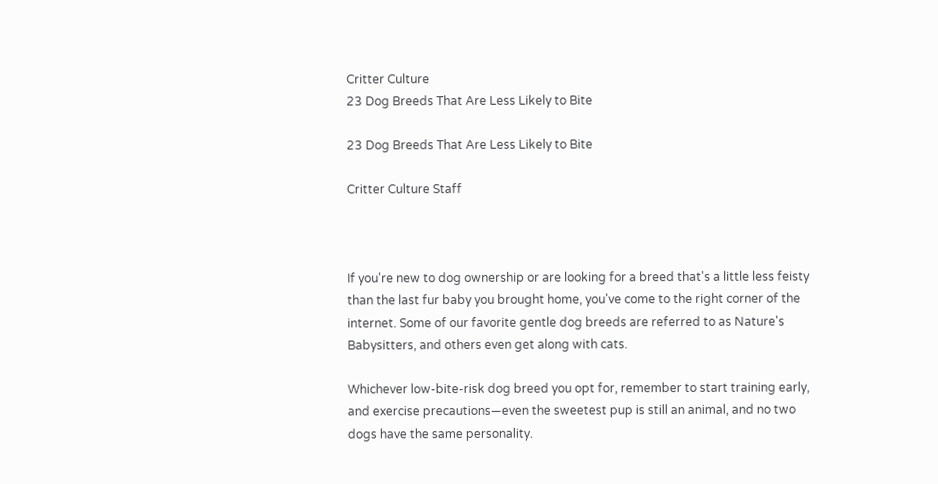Critter Culture
23 Dog Breeds That Are Less Likely to Bite

23 Dog Breeds That Are Less Likely to Bite

Critter Culture Staff



If you're new to dog ownership or are looking for a breed that's a little less feisty than the last fur baby you brought home, you've come to the right corner of the internet. Some of our favorite gentle dog breeds are referred to as Nature's Babysitters, and others even get along with cats.

Whichever low-bite-risk dog breed you opt for, remember to start training early, and exercise precautions—even the sweetest pup is still an animal, and no two dogs have the same personality.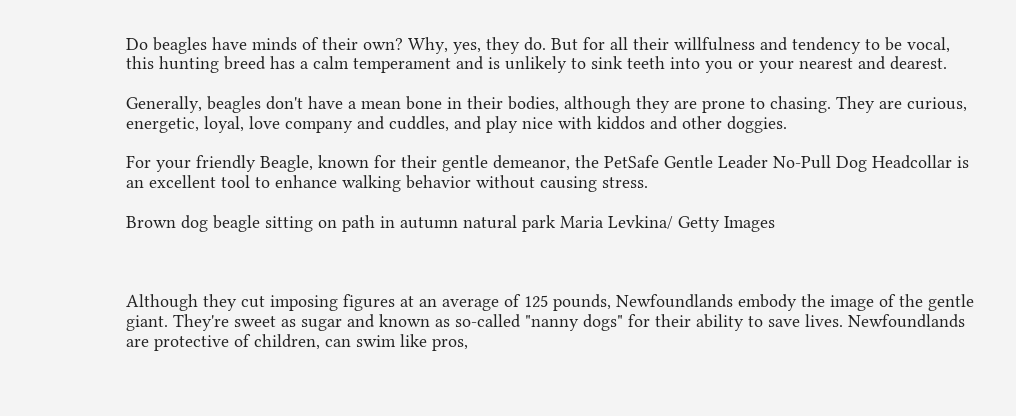Do beagles have minds of their own? Why, yes, they do. But for all their willfulness and tendency to be vocal, this hunting breed has a calm temperament and is unlikely to sink teeth into you or your nearest and dearest.

Generally, beagles don't have a mean bone in their bodies, although they are prone to chasing. They are curious, energetic, loyal, love company and cuddles, and play nice with kiddos and other doggies.

For your friendly Beagle, known for their gentle demeanor, the PetSafe Gentle Leader No-Pull Dog Headcollar is an excellent tool to enhance walking behavior without causing stress.

Brown dog beagle sitting on path in autumn natural park Maria Levkina/ Getty Images



Although they cut imposing figures at an average of 125 pounds, Newfoundlands embody the image of the gentle giant. They're sweet as sugar and known as so-called "nanny dogs" for their ability to save lives. Newfoundlands are protective of children, can swim like pros,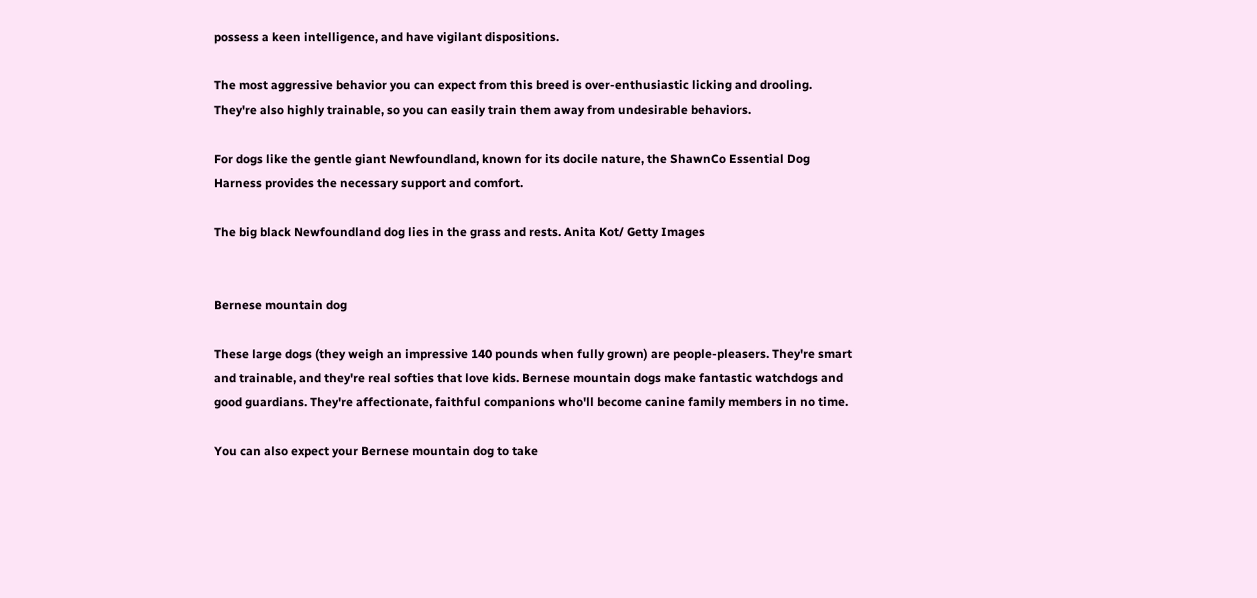possess a keen intelligence, and have vigilant dispositions.

The most aggressive behavior you can expect from this breed is over-enthusiastic licking and drooling. They're also highly trainable, so you can easily train them away from undesirable behaviors.

For dogs like the gentle giant Newfoundland, known for its docile nature, the ShawnCo Essential Dog Harness provides the necessary support and comfort.

The big black Newfoundland dog lies in the grass and rests. Anita Kot/ Getty Images


Bernese mountain dog

These large dogs (they weigh an impressive 140 pounds when fully grown) are people-pleasers. They're smart and trainable, and they're real softies that love kids. Bernese mountain dogs make fantastic watchdogs and good guardians. They're affectionate, faithful companions who'll become canine family members in no time.

You can also expect your Bernese mountain dog to take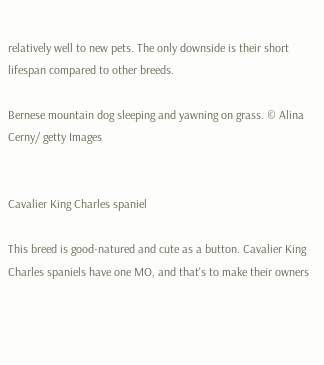relatively well to new pets. The only downside is their short lifespan compared to other breeds.

Bernese mountain dog sleeping and yawning on grass. © Alina Cerny/ getty Images


Cavalier King Charles spaniel

This breed is good-natured and cute as a button. Cavalier King Charles spaniels have one MO, and that's to make their owners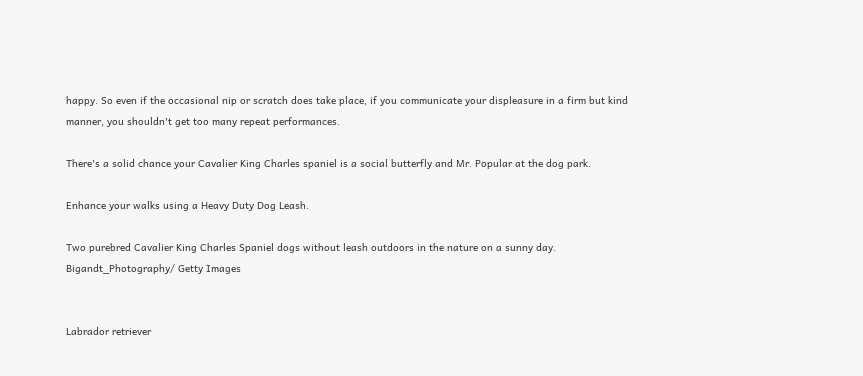happy. So even if the occasional nip or scratch does take place, if you communicate your displeasure in a firm but kind manner, you shouldn't get too many repeat performances.

There's a solid chance your Cavalier King Charles spaniel is a social butterfly and Mr. Popular at the dog park.

Enhance your walks using a Heavy Duty Dog Leash.

Two purebred Cavalier King Charles Spaniel dogs without leash outdoors in the nature on a sunny day. Bigandt_Photography/ Getty Images


Labrador retriever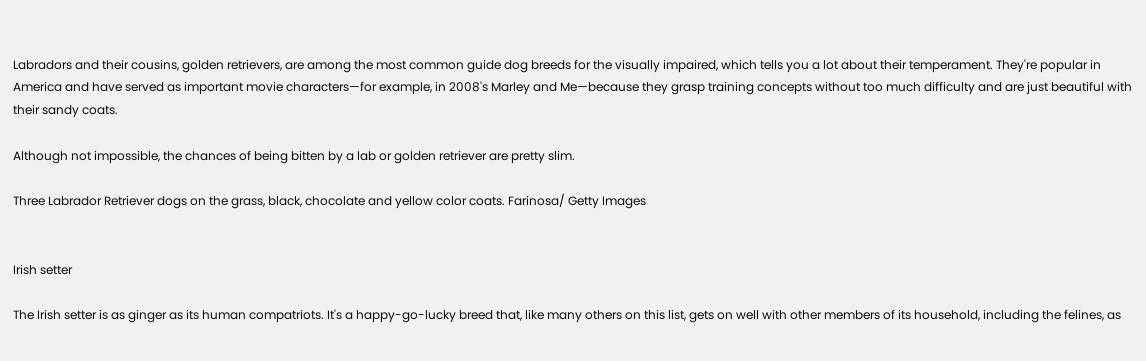Labradors and their cousins, golden retrievers, are among the most common guide dog breeds for the visually impaired, which tells you a lot about their temperament. They're popular in America and have served as important movie characters—for example, in 2008's Marley and Me—because they grasp training concepts without too much difficulty and are just beautiful with their sandy coats.

Although not impossible, the chances of being bitten by a lab or golden retriever are pretty slim.

Three Labrador Retriever dogs on the grass, black, chocolate and yellow color coats. Farinosa/ Getty Images


Irish setter

The Irish setter is as ginger as its human compatriots. It's a happy-go-lucky breed that, like many others on this list, gets on well with other members of its household, including the felines, as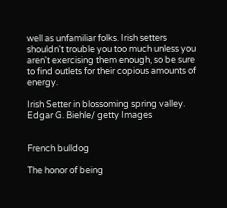well as unfamiliar folks. Irish setters shouldn't trouble you too much unless you aren't exercising them enough, so be sure to find outlets for their copious amounts of energy.

Irish Setter in blossoming spring valley. Edgar G. Biehle/ getty Images


French bulldog

The honor of being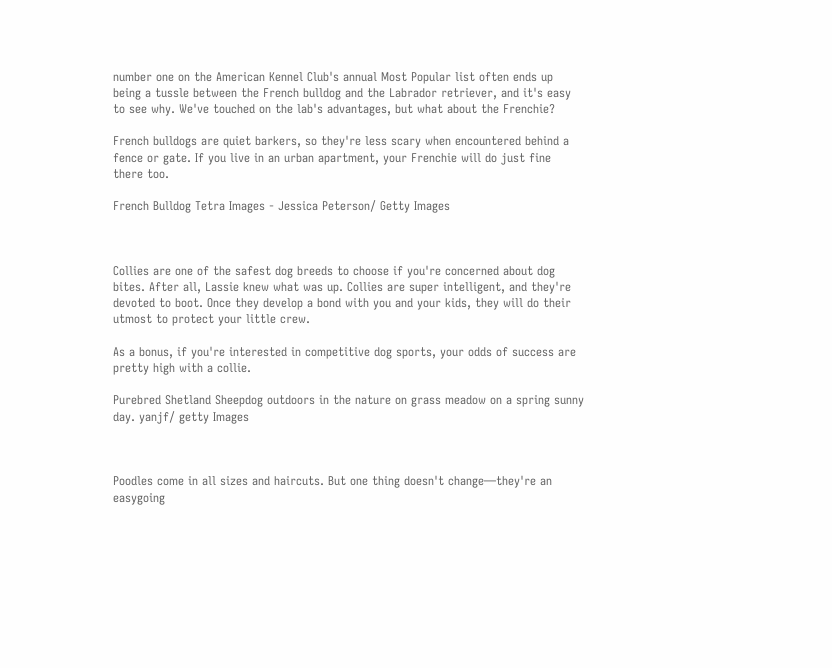number one on the American Kennel Club's annual Most Popular list often ends up being a tussle between the French bulldog and the Labrador retriever, and it's easy to see why. We've touched on the lab's advantages, but what about the Frenchie?

French bulldogs are quiet barkers, so they're less scary when encountered behind a fence or gate. If you live in an urban apartment, your Frenchie will do just fine there too.

French Bulldog Tetra Images - Jessica Peterson/ Getty Images



Collies are one of the safest dog breeds to choose if you're concerned about dog bites. After all, Lassie knew what was up. Collies are super intelligent, and they're devoted to boot. Once they develop a bond with you and your kids, they will do their utmost to protect your little crew.

As a bonus, if you're interested in competitive dog sports, your odds of success are pretty high with a collie.

Purebred Shetland Sheepdog outdoors in the nature on grass meadow on a spring sunny day. yanjf/ getty Images



Poodles come in all sizes and haircuts. But one thing doesn't change—they're an easygoing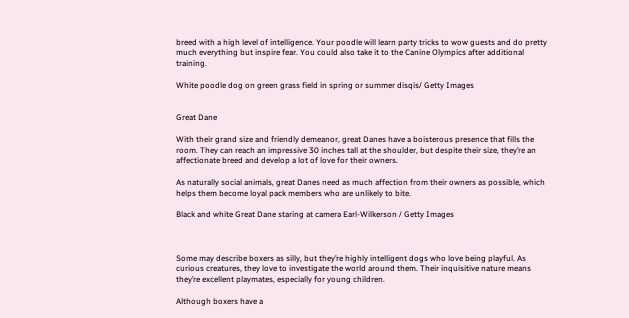breed with a high level of intelligence. Your poodle will learn party tricks to wow guests and do pretty much everything but inspire fear. You could also take it to the Canine Olympics after additional training.

White poodle dog on green grass field in spring or summer disqis/ Getty Images


Great Dane

With their grand size and friendly demeanor, great Danes have a boisterous presence that fills the room. They can reach an impressive 30 inches tall at the shoulder, but despite their size, they’re an affectionate breed and develop a lot of love for their owners.

As naturally social animals, great Danes need as much affection from their owners as possible, which helps them become loyal pack members who are unlikely to bite.

Black and white Great Dane staring at camera Earl-Wilkerson / Getty Images



Some may describe boxers as silly, but they’re highly intelligent dogs who love being playful. As curious creatures, they love to investigate the world around them. Their inquisitive nature means they’re excellent playmates, especially for young children.

Although boxers have a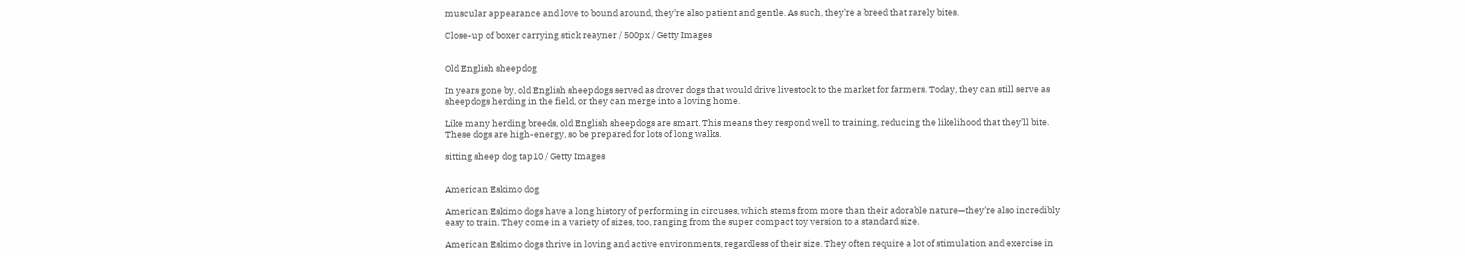muscular appearance and love to bound around, they’re also patient and gentle. As such, they’re a breed that rarely bites.

Close-up of boxer carrying stick reayner / 500px / Getty Images


Old English sheepdog

In years gone by, old English sheepdogs served as drover dogs that would drive livestock to the market for farmers. Today, they can still serve as sheepdogs herding in the field, or they can merge into a loving home.

Like many herding breeds, old English sheepdogs are smart. This means they respond well to training, reducing the likelihood that they’ll bite. These dogs are high-energy, so be prepared for lots of long walks.

sitting sheep dog tap10 / Getty Images


American Eskimo dog

American Eskimo dogs have a long history of performing in circuses, which stems from more than their adorable nature—they’re also incredibly easy to train. They come in a variety of sizes, too, ranging from the super compact toy version to a standard size.

American Eskimo dogs thrive in loving and active environments, regardless of their size. They often require a lot of stimulation and exercise in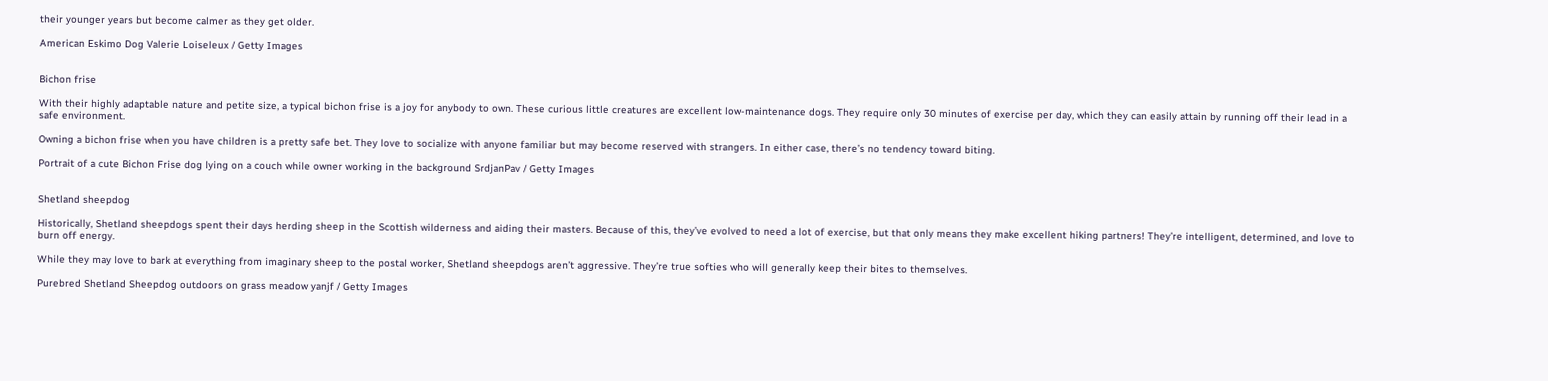their younger years but become calmer as they get older.

American Eskimo Dog Valerie Loiseleux / Getty Images


Bichon frise

With their highly adaptable nature and petite size, a typical bichon frise is a joy for anybody to own. These curious little creatures are excellent low-maintenance dogs. They require only 30 minutes of exercise per day, which they can easily attain by running off their lead in a safe environment.

Owning a bichon frise when you have children is a pretty safe bet. They love to socialize with anyone familiar but may become reserved with strangers. In either case, there’s no tendency toward biting.

Portrait of a cute Bichon Frise dog lying on a couch while owner working in the background SrdjanPav / Getty Images


Shetland sheepdog

Historically, Shetland sheepdogs spent their days herding sheep in the Scottish wilderness and aiding their masters. Because of this, they’ve evolved to need a lot of exercise, but that only means they make excellent hiking partners! They’re intelligent, determined, and love to burn off energy.

While they may love to bark at everything from imaginary sheep to the postal worker, Shetland sheepdogs aren’t aggressive. They’re true softies who will generally keep their bites to themselves.

Purebred Shetland Sheepdog outdoors on grass meadow yanjf / Getty Images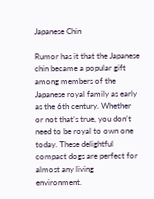Japanese Chin

Rumor has it that the Japanese chin became a popular gift among members of the Japanese royal family as early as the 6th century. Whether or not that’s true, you don’t need to be royal to own one today. These delightful compact dogs are perfect for almost any living environment.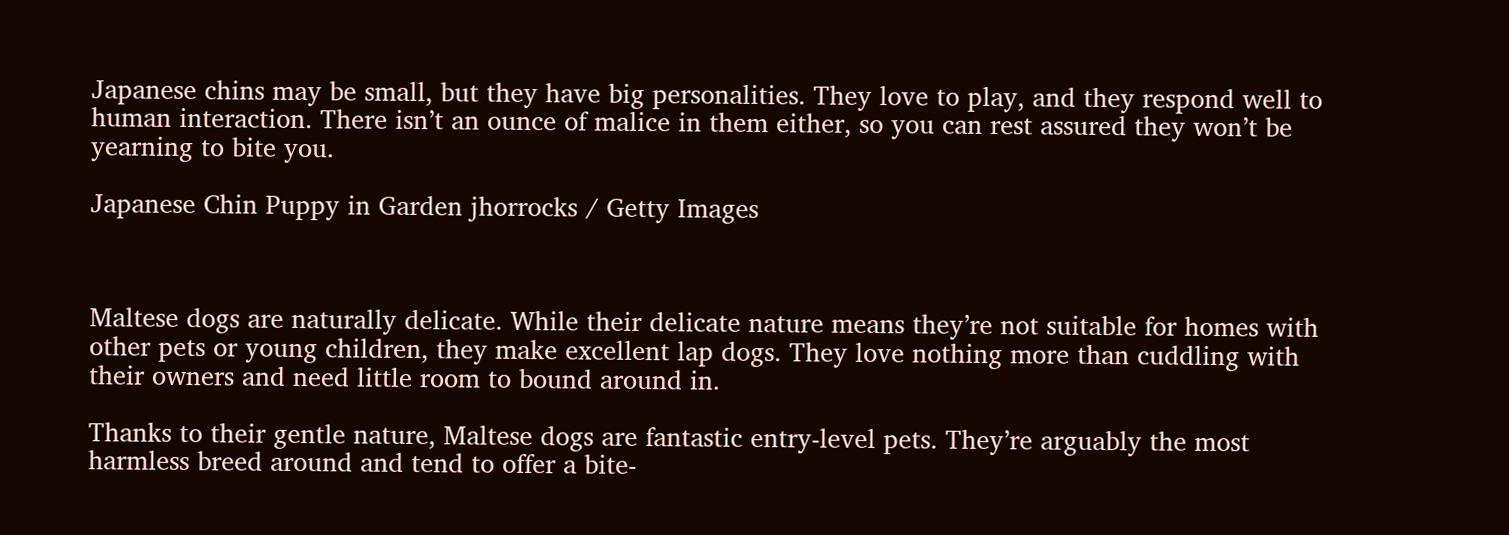Japanese chins may be small, but they have big personalities. They love to play, and they respond well to human interaction. There isn’t an ounce of malice in them either, so you can rest assured they won’t be yearning to bite you.

Japanese Chin Puppy in Garden jhorrocks / Getty Images



Maltese dogs are naturally delicate. While their delicate nature means they’re not suitable for homes with other pets or young children, they make excellent lap dogs. They love nothing more than cuddling with their owners and need little room to bound around in.

Thanks to their gentle nature, Maltese dogs are fantastic entry-level pets. They’re arguably the most harmless breed around and tend to offer a bite-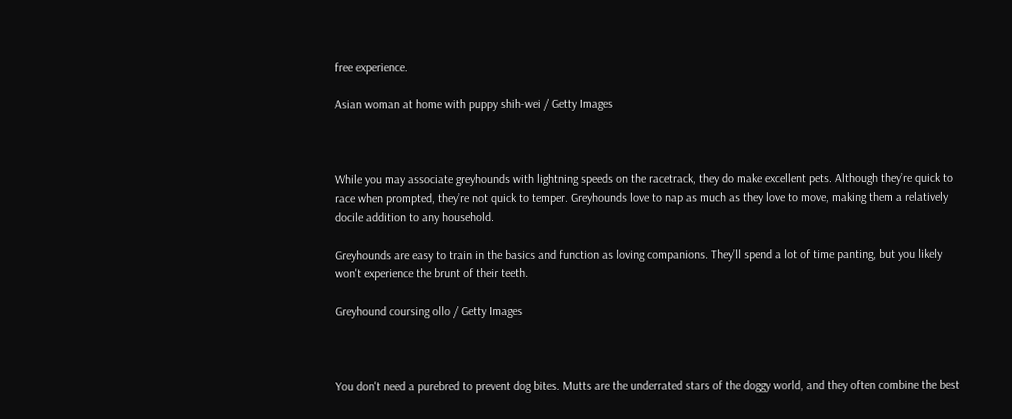free experience.

Asian woman at home with puppy shih-wei / Getty Images



While you may associate greyhounds with lightning speeds on the racetrack, they do make excellent pets. Although they’re quick to race when prompted, they’re not quick to temper. Greyhounds love to nap as much as they love to move, making them a relatively docile addition to any household.

Greyhounds are easy to train in the basics and function as loving companions. They’ll spend a lot of time panting, but you likely won't experience the brunt of their teeth.

Greyhound coursing ollo / Getty Images



You don't need a purebred to prevent dog bites. Mutts are the underrated stars of the doggy world, and they often combine the best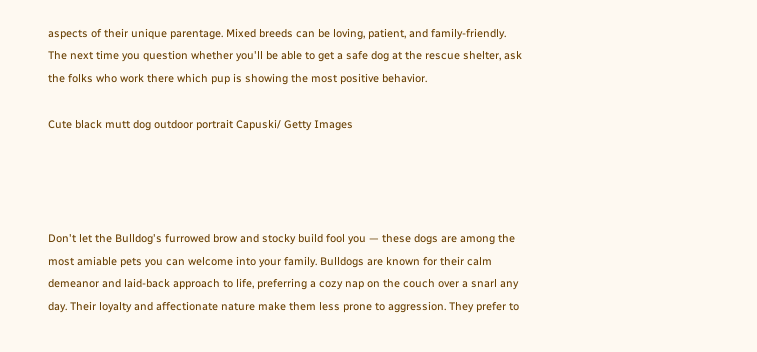aspects of their unique parentage. Mixed breeds can be loving, patient, and family-friendly. The next time you question whether you'll be able to get a safe dog at the rescue shelter, ask the folks who work there which pup is showing the most positive behavior.

Cute black mutt dog outdoor portrait Capuski/ Getty Images




Don't let the Bulldog's furrowed brow and stocky build fool you — these dogs are among the most amiable pets you can welcome into your family. Bulldogs are known for their calm demeanor and laid-back approach to life, preferring a cozy nap on the couch over a snarl any day. Their loyalty and affectionate nature make them less prone to aggression. They prefer to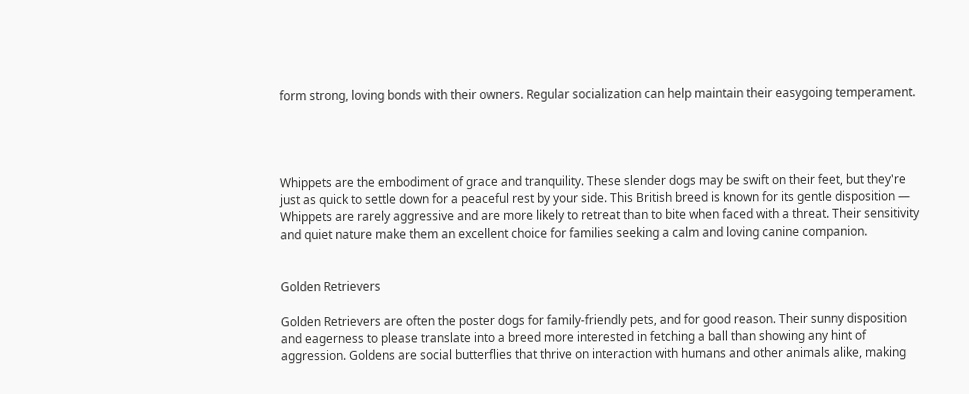form strong, loving bonds with their owners. Regular socialization can help maintain their easygoing temperament.




Whippets are the embodiment of grace and tranquility. These slender dogs may be swift on their feet, but they're just as quick to settle down for a peaceful rest by your side. This British breed is known for its gentle disposition — Whippets are rarely aggressive and are more likely to retreat than to bite when faced with a threat. Their sensitivity and quiet nature make them an excellent choice for families seeking a calm and loving canine companion.


Golden Retrievers

Golden Retrievers are often the poster dogs for family-friendly pets, and for good reason. Their sunny disposition and eagerness to please translate into a breed more interested in fetching a ball than showing any hint of aggression. Goldens are social butterflies that thrive on interaction with humans and other animals alike, making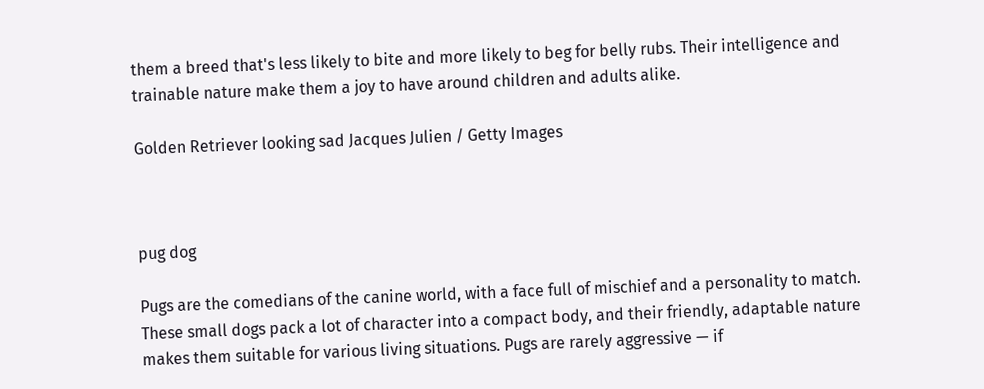them a breed that's less likely to bite and more likely to beg for belly rubs. Their intelligence and trainable nature make them a joy to have around children and adults alike.

Golden Retriever looking sad Jacques Julien / Getty Images



pug dog

Pugs are the comedians of the canine world, with a face full of mischief and a personality to match. These small dogs pack a lot of character into a compact body, and their friendly, adaptable nature makes them suitable for various living situations. Pugs are rarely aggressive — if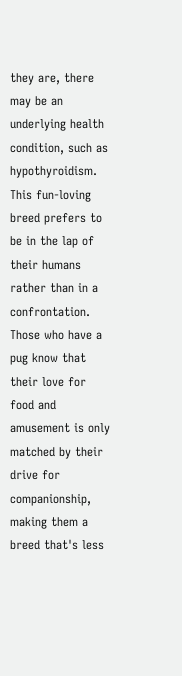they are, there may be an underlying health condition, such as hypothyroidism. This fun-loving breed prefers to be in the lap of their humans rather than in a confrontation. Those who have a pug know that their love for food and amusement is only matched by their drive for companionship, making them a breed that's less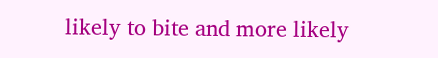likely to bite and more likely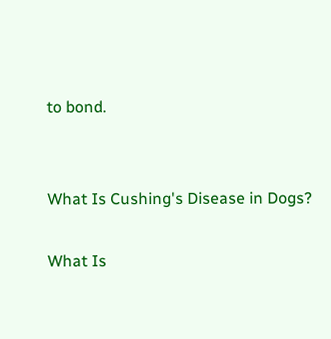to bond.


What Is Cushing's Disease in Dogs?

What Is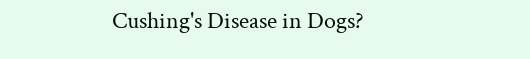Cushing's Disease in Dogs?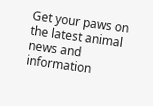Get your paws on the latest animal news and information